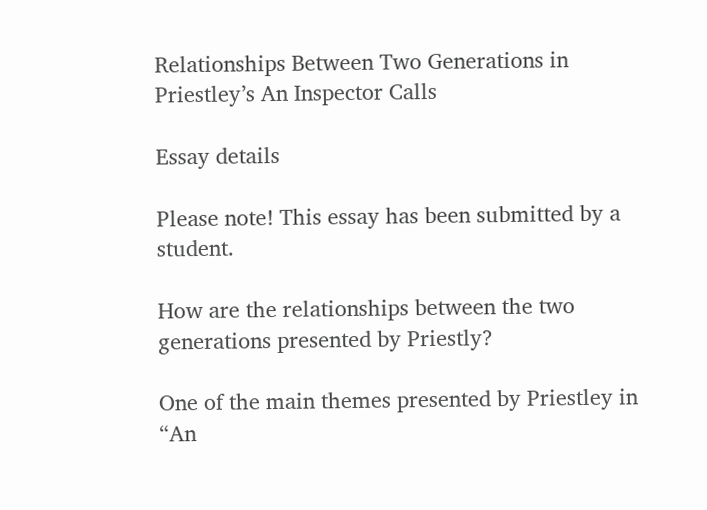Relationships Between Two Generations in Priestley’s An Inspector Calls

Essay details

Please note! This essay has been submitted by a student.

How are the relationships between the two generations presented by Priestly?

One of the main themes presented by Priestley in “An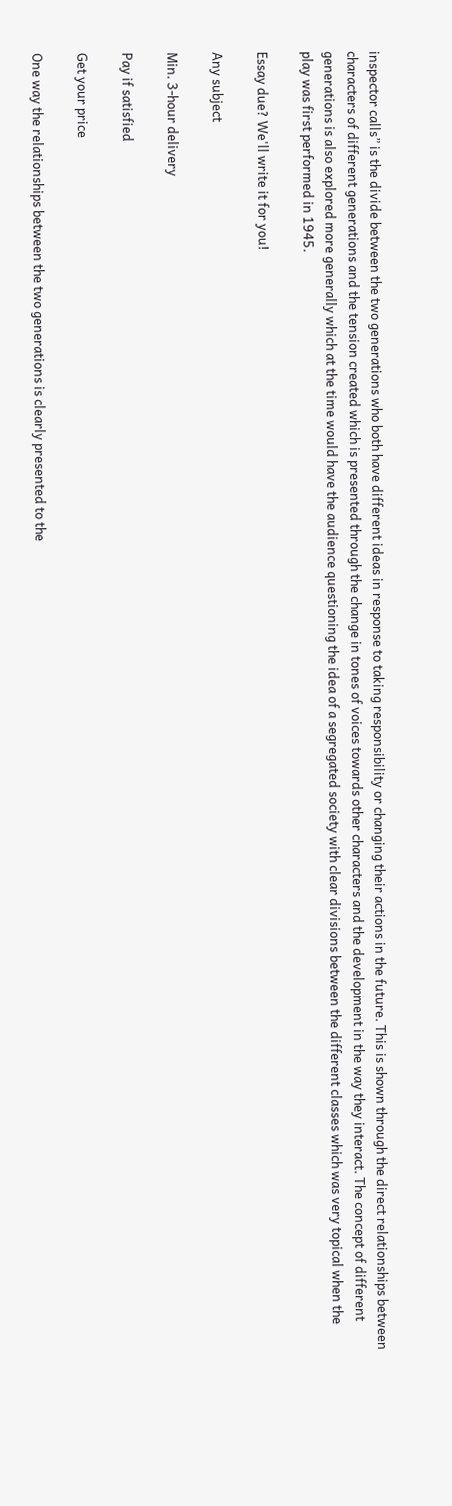inspector calls” is the divide between the two generations who both have different ideas in response to taking responsibility or changing their actions in the future. This is shown through the direct relationships between characters of different generations and the tension created which is presented through the change in tones of voices towards other characters and the development in the way they interact. The concept of different generations is also explored more generally which at the time would have the audience questioning the idea of a segregated society with clear divisions between the different classes which was very topical when the play was first performed in 1945.

Essay due? We'll write it for you!

Any subject

Min. 3-hour delivery

Pay if satisfied

Get your price

One way the relationships between the two generations is clearly presented to the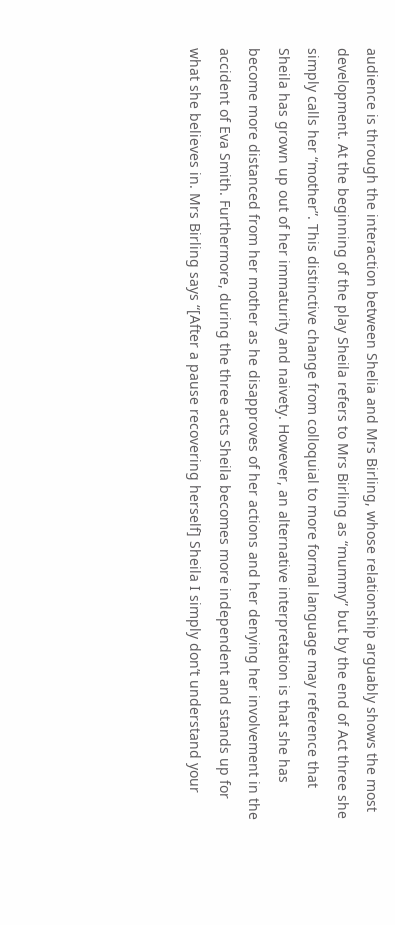audience is through the interaction between Shelia and Mrs Birling, whose relationship arguably shows the most development. At the beginning of the play Sheila refers to Mrs Birling as “mummy” but by the end of Act three she simply calls her “mother”. This distinctive change from colloquial to more formal language may reference that Sheila has grown up out of her immaturity and naivety. However, an alternative interpretation is that she has become more distanced from her mother as he disapproves of her actions and her denying her involvement in the accident of Eva Smith. Furthermore, during the three acts Sheila becomes more independent and stands up for what she believes in. Mrs Birling says “[After a pause recovering herself] Sheila I simply don’t understand your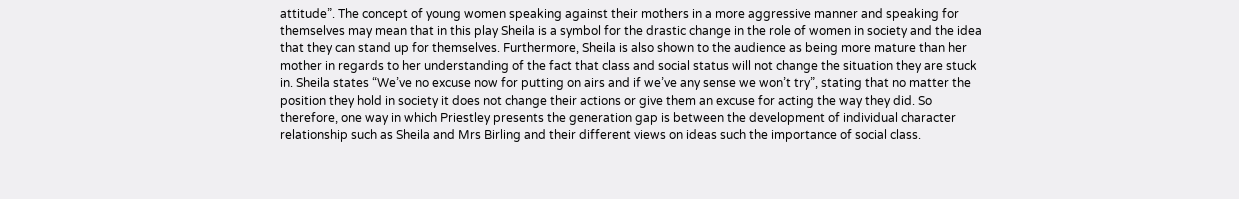attitude”. The concept of young women speaking against their mothers in a more aggressive manner and speaking for themselves may mean that in this play Sheila is a symbol for the drastic change in the role of women in society and the idea that they can stand up for themselves. Furthermore, Sheila is also shown to the audience as being more mature than her mother in regards to her understanding of the fact that class and social status will not change the situation they are stuck in. Sheila states “We’ve no excuse now for putting on airs and if we’ve any sense we won’t try”, stating that no matter the position they hold in society it does not change their actions or give them an excuse for acting the way they did. So therefore, one way in which Priestley presents the generation gap is between the development of individual character relationship such as Sheila and Mrs Birling and their different views on ideas such the importance of social class.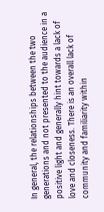In general, the relationships between the two generations and not presented to the audience in a positive light and generally hint towards a lack of love and closeness. There is an overall lack of community and familiarity within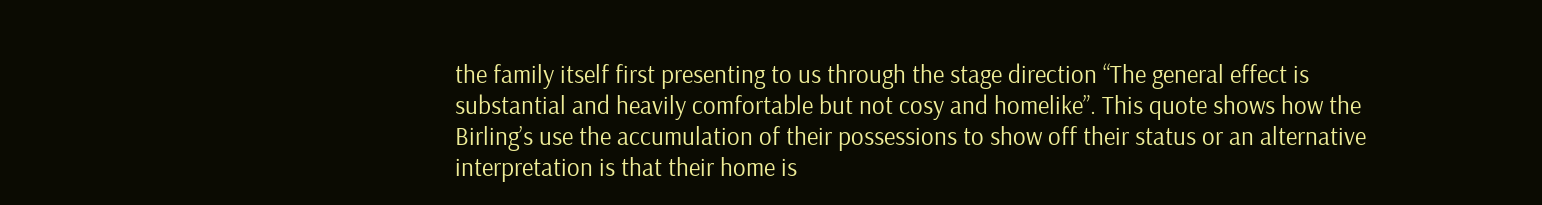the family itself first presenting to us through the stage direction “The general effect is substantial and heavily comfortable but not cosy and homelike”. This quote shows how the Birling’s use the accumulation of their possessions to show off their status or an alternative interpretation is that their home is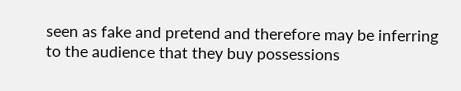seen as fake and pretend and therefore may be inferring to the audience that they buy possessions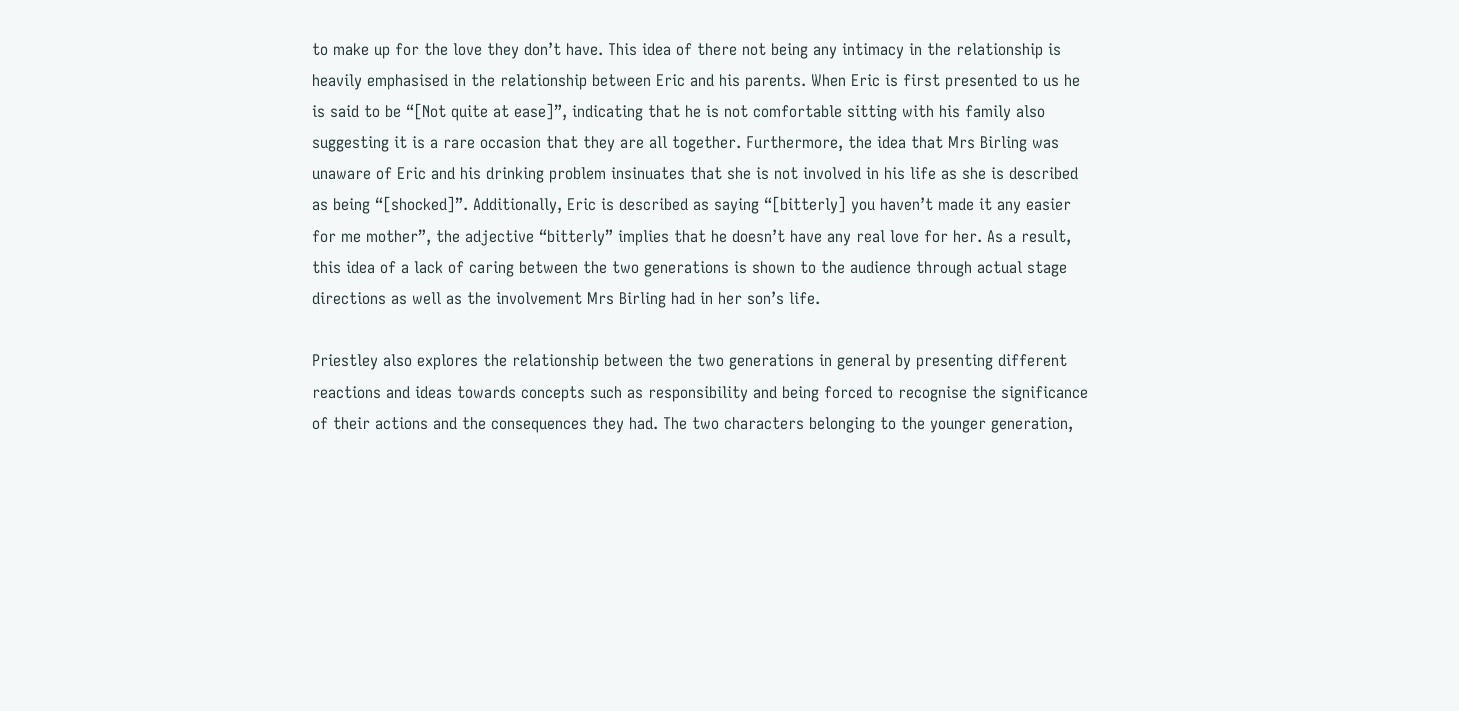to make up for the love they don’t have. This idea of there not being any intimacy in the relationship is heavily emphasised in the relationship between Eric and his parents. When Eric is first presented to us he is said to be “[Not quite at ease]”, indicating that he is not comfortable sitting with his family also suggesting it is a rare occasion that they are all together. Furthermore, the idea that Mrs Birling was unaware of Eric and his drinking problem insinuates that she is not involved in his life as she is described as being “[shocked]”. Additionally, Eric is described as saying “[bitterly] you haven’t made it any easier for me mother”, the adjective “bitterly” implies that he doesn’t have any real love for her. As a result, this idea of a lack of caring between the two generations is shown to the audience through actual stage directions as well as the involvement Mrs Birling had in her son’s life.

Priestley also explores the relationship between the two generations in general by presenting different reactions and ideas towards concepts such as responsibility and being forced to recognise the significance of their actions and the consequences they had. The two characters belonging to the younger generation,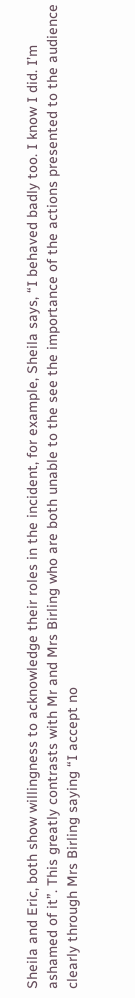Sheila and Eric, both show willingness to acknowledge their roles in the incident, for example, Sheila says, “I behaved badly too. I know I did. I’m ashamed of it”. This greatly contrasts with Mr and Mrs Birling who are both unable to the see the importance of the actions presented to the audience clearly through Mrs Birling saying “I accept no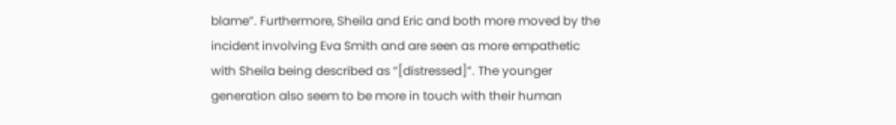blame”. Furthermore, Sheila and Eric and both more moved by the incident involving Eva Smith and are seen as more empathetic with Sheila being described as “[distressed]”. The younger generation also seem to be more in touch with their human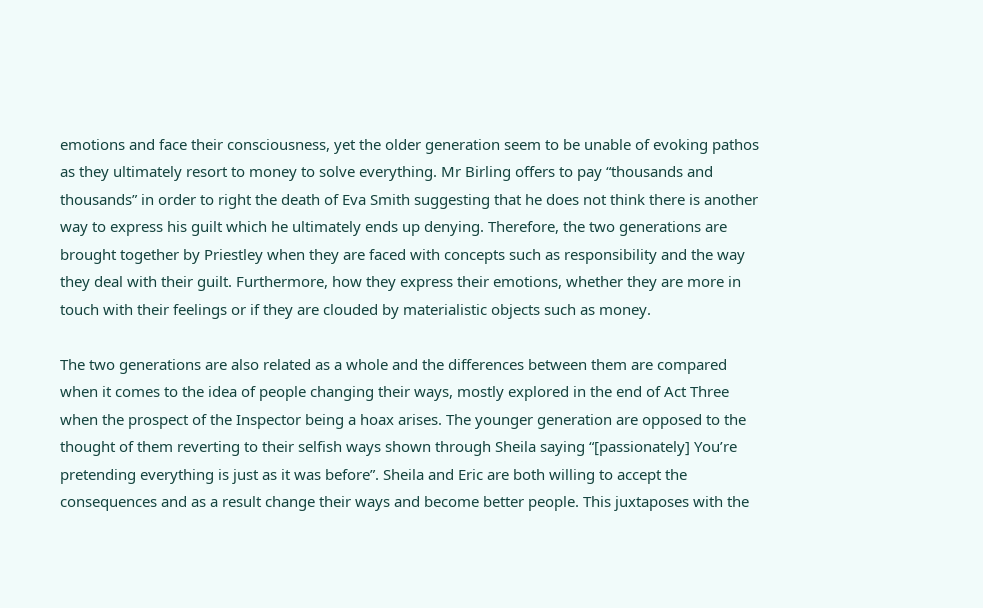emotions and face their consciousness, yet the older generation seem to be unable of evoking pathos as they ultimately resort to money to solve everything. Mr Birling offers to pay “thousands and thousands” in order to right the death of Eva Smith suggesting that he does not think there is another way to express his guilt which he ultimately ends up denying. Therefore, the two generations are brought together by Priestley when they are faced with concepts such as responsibility and the way they deal with their guilt. Furthermore, how they express their emotions, whether they are more in touch with their feelings or if they are clouded by materialistic objects such as money.

The two generations are also related as a whole and the differences between them are compared when it comes to the idea of people changing their ways, mostly explored in the end of Act Three when the prospect of the Inspector being a hoax arises. The younger generation are opposed to the thought of them reverting to their selfish ways shown through Sheila saying “[passionately] You’re pretending everything is just as it was before”. Sheila and Eric are both willing to accept the consequences and as a result change their ways and become better people. This juxtaposes with the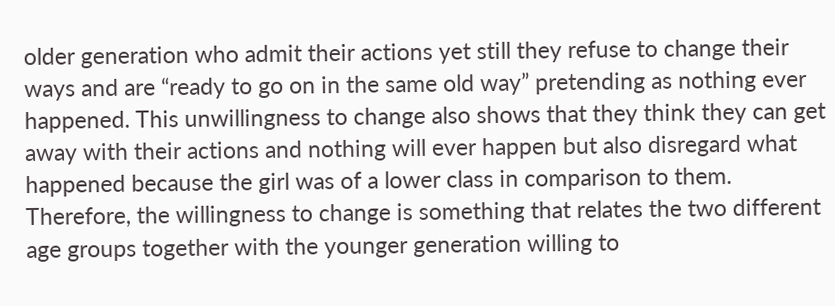older generation who admit their actions yet still they refuse to change their ways and are “ready to go on in the same old way” pretending as nothing ever happened. This unwillingness to change also shows that they think they can get away with their actions and nothing will ever happen but also disregard what happened because the girl was of a lower class in comparison to them. Therefore, the willingness to change is something that relates the two different age groups together with the younger generation willing to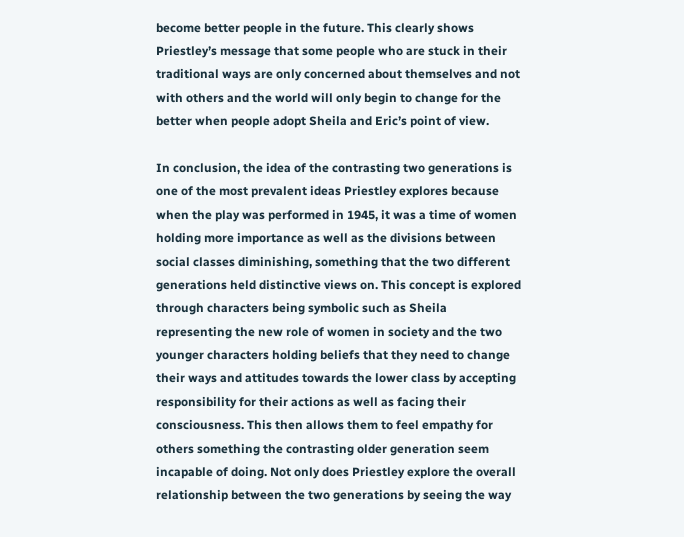become better people in the future. This clearly shows Priestley’s message that some people who are stuck in their traditional ways are only concerned about themselves and not with others and the world will only begin to change for the better when people adopt Sheila and Eric’s point of view.

In conclusion, the idea of the contrasting two generations is one of the most prevalent ideas Priestley explores because when the play was performed in 1945, it was a time of women holding more importance as well as the divisions between social classes diminishing, something that the two different generations held distinctive views on. This concept is explored through characters being symbolic such as Sheila representing the new role of women in society and the two younger characters holding beliefs that they need to change their ways and attitudes towards the lower class by accepting responsibility for their actions as well as facing their consciousness. This then allows them to feel empathy for others something the contrasting older generation seem incapable of doing. Not only does Priestley explore the overall relationship between the two generations by seeing the way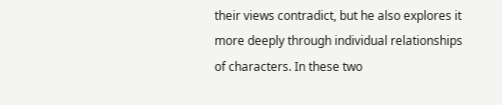their views contradict, but he also explores it more deeply through individual relationships of characters. In these two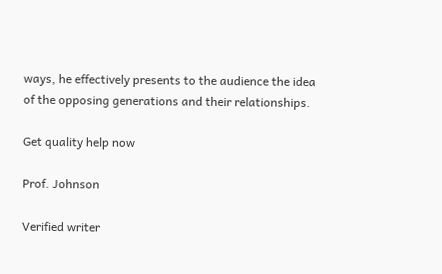ways, he effectively presents to the audience the idea of the opposing generations and their relationships.

Get quality help now

Prof. Johnson

Verified writer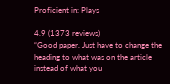Proficient in: Plays

4.9 (1373 reviews)
“Good paper. Just have to change the heading to what was on the article instead of what you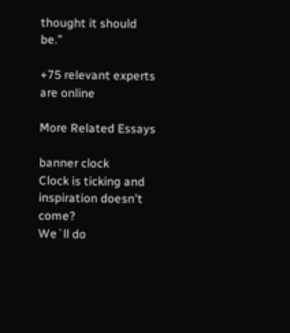thought it should be.”

+75 relevant experts are online

More Related Essays

banner clock
Clock is ticking and inspiration doesn't come?
We`ll do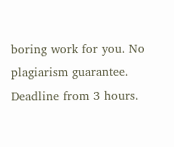boring work for you. No plagiarism guarantee. Deadline from 3 hours.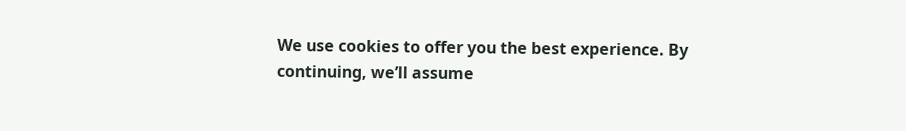We use cookies to offer you the best experience. By continuing, we’ll assume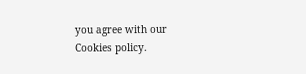you agree with our Cookies policy.